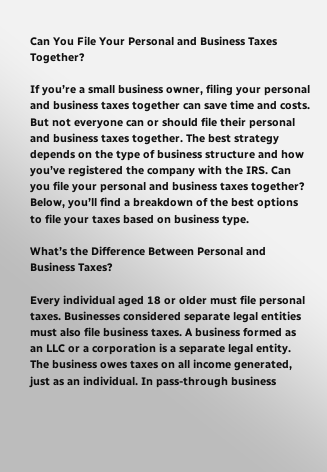Can You File Your Personal and Business Taxes Together?

If you’re a small business owner, filing your personal and business taxes together can save time and costs. But not everyone can or should file their personal and business taxes together. The best strategy depends on the type of business structure and how you’ve registered the company with the IRS. Can you file your personal and business taxes together? Below, you’ll find a breakdown of the best options to file your taxes based on business type.

What’s the Difference Between Personal and Business Taxes?

Every individual aged 18 or older must file personal taxes. Businesses considered separate legal entities must also file business taxes. A business formed as an LLC or a corporation is a separate legal entity. The business owes taxes on all income generated, just as an individual. In pass-through business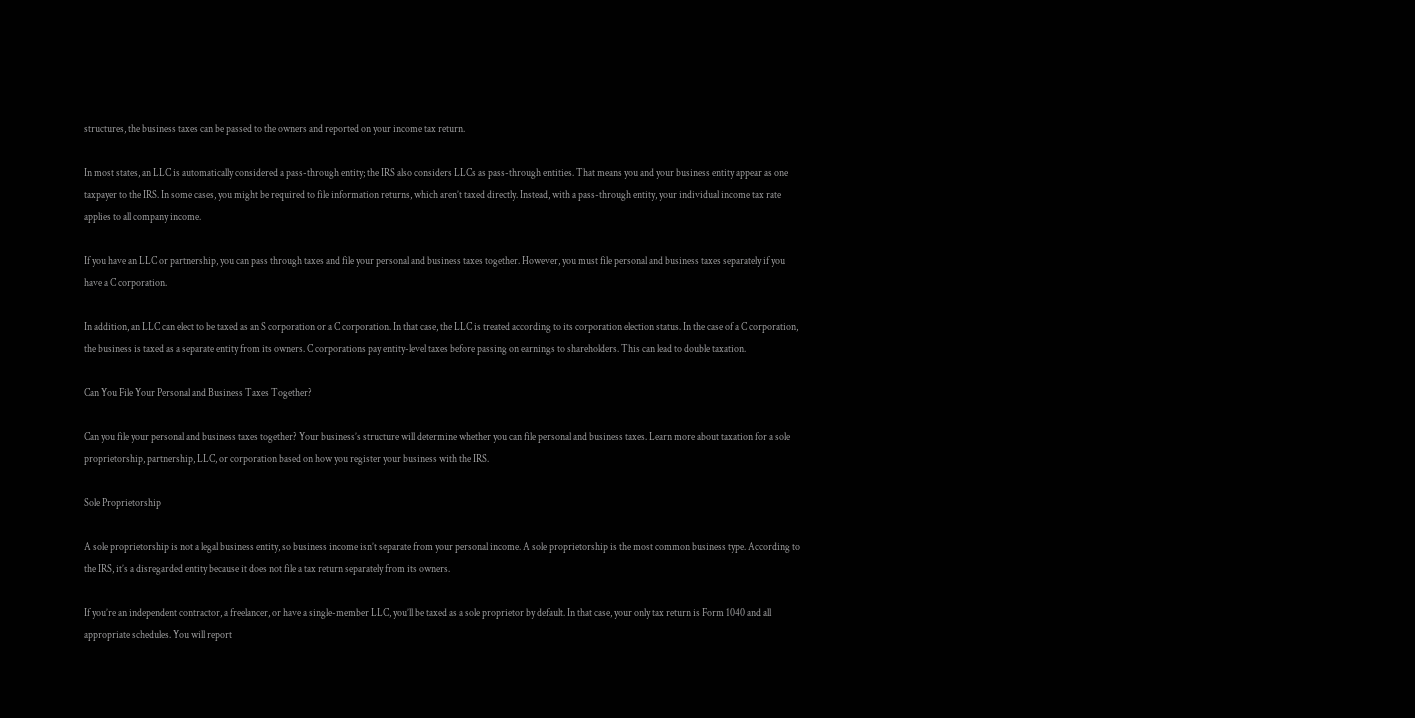structures, the business taxes can be passed to the owners and reported on your income tax return.

In most states, an LLC is automatically considered a pass-through entity; the IRS also considers LLCs as pass-through entities. That means you and your business entity appear as one taxpayer to the IRS. In some cases, you might be required to file information returns, which aren’t taxed directly. Instead, with a pass-through entity, your individual income tax rate applies to all company income.

If you have an LLC or partnership, you can pass through taxes and file your personal and business taxes together. However, you must file personal and business taxes separately if you have a C corporation.

In addition, an LLC can elect to be taxed as an S corporation or a C corporation. In that case, the LLC is treated according to its corporation election status. In the case of a C corporation, the business is taxed as a separate entity from its owners. C corporations pay entity-level taxes before passing on earnings to shareholders. This can lead to double taxation.

Can You File Your Personal and Business Taxes Together?

Can you file your personal and business taxes together? Your business’s structure will determine whether you can file personal and business taxes. Learn more about taxation for a sole proprietorship, partnership, LLC, or corporation based on how you register your business with the IRS.

Sole Proprietorship

A sole proprietorship is not a legal business entity, so business income isn’t separate from your personal income. A sole proprietorship is the most common business type. According to the IRS, it’s a disregarded entity because it does not file a tax return separately from its owners.

If you’re an independent contractor, a freelancer, or have a single-member LLC, you’ll be taxed as a sole proprietor by default. In that case, your only tax return is Form 1040 and all appropriate schedules. You will report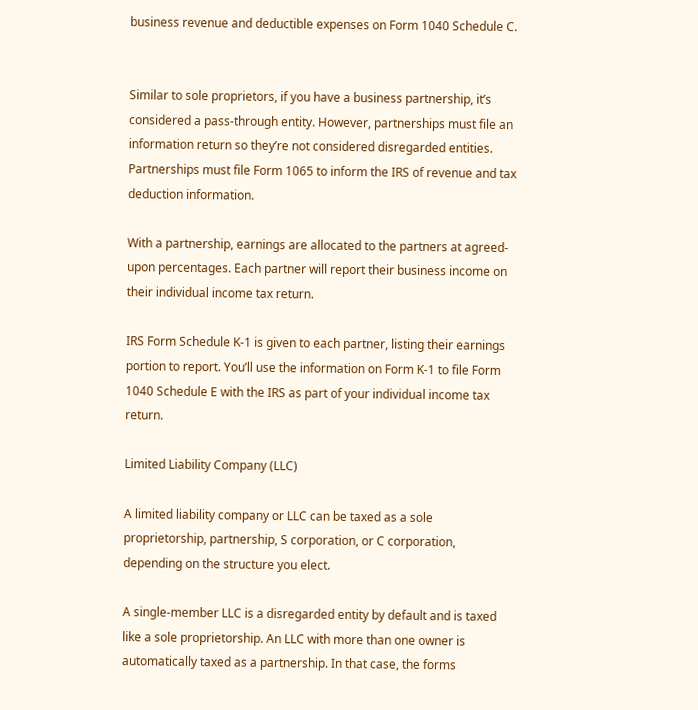business revenue and deductible expenses on Form 1040 Schedule C.


Similar to sole proprietors, if you have a business partnership, it’s considered a pass-through entity. However, partnerships must file an information return so they’re not considered disregarded entities. Partnerships must file Form 1065 to inform the IRS of revenue and tax deduction information.

With a partnership, earnings are allocated to the partners at agreed-upon percentages. Each partner will report their business income on their individual income tax return.

IRS Form Schedule K-1 is given to each partner, listing their earnings portion to report. You’ll use the information on Form K-1 to file Form 1040 Schedule E with the IRS as part of your individual income tax return.

Limited Liability Company (LLC)

A limited liability company or LLC can be taxed as a sole proprietorship, partnership, S corporation, or C corporation, depending on the structure you elect.

A single-member LLC is a disregarded entity by default and is taxed like a sole proprietorship. An LLC with more than one owner is automatically taxed as a partnership. In that case, the forms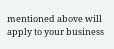mentioned above will apply to your business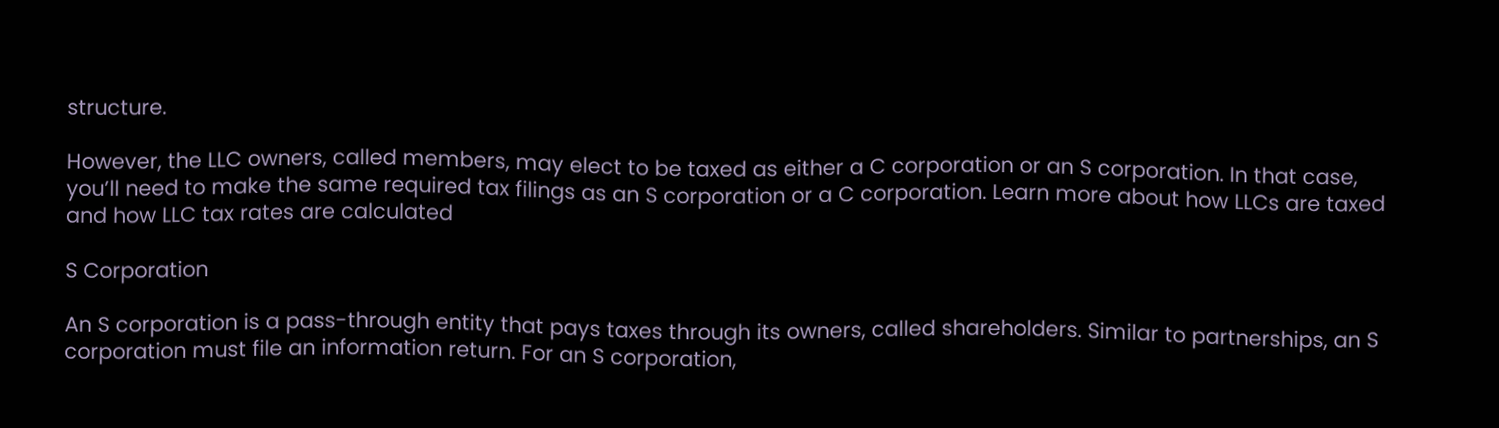structure.

However, the LLC owners, called members, may elect to be taxed as either a C corporation or an S corporation. In that case, you’ll need to make the same required tax filings as an S corporation or a C corporation. Learn more about how LLCs are taxed and how LLC tax rates are calculated

S Corporation

An S corporation is a pass-through entity that pays taxes through its owners, called shareholders. Similar to partnerships, an S corporation must file an information return. For an S corporation,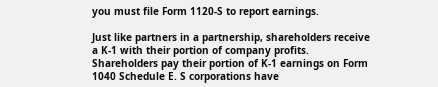you must file Form 1120-S to report earnings.

Just like partners in a partnership, shareholders receive a K-1 with their portion of company profits. Shareholders pay their portion of K-1 earnings on Form 1040 Schedule E. S corporations have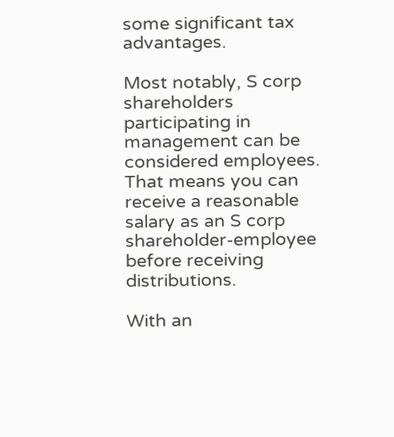some significant tax advantages.

Most notably, S corp shareholders participating in management can be considered employees. That means you can receive a reasonable salary as an S corp shareholder-employee before receiving distributions.

With an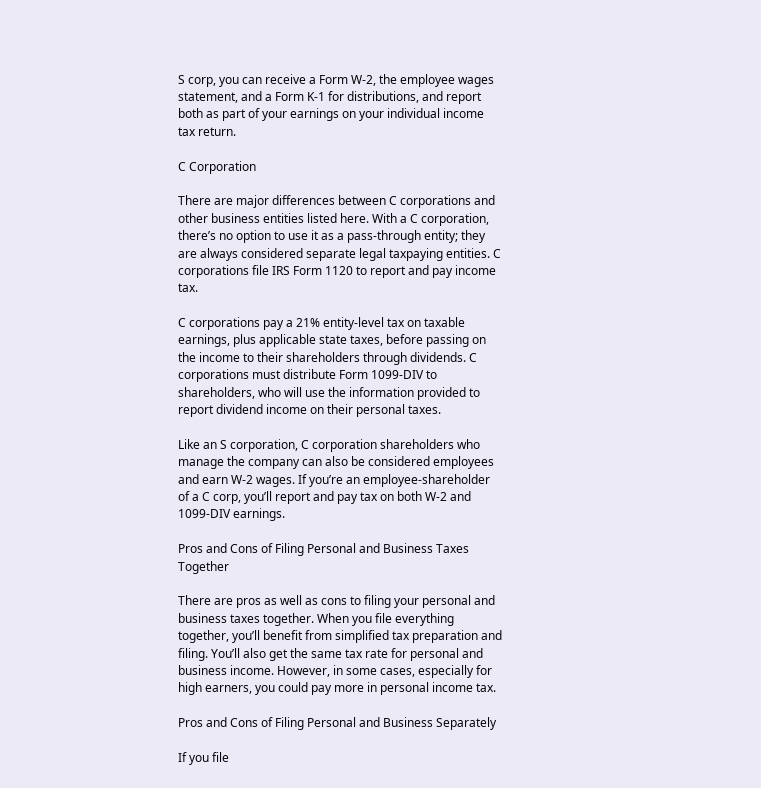S corp, you can receive a Form W-2, the employee wages statement, and a Form K-1 for distributions, and report both as part of your earnings on your individual income tax return.

C Corporation

There are major differences between C corporations and other business entities listed here. With a C corporation, there’s no option to use it as a pass-through entity; they are always considered separate legal taxpaying entities. C corporations file IRS Form 1120 to report and pay income tax.

C corporations pay a 21% entity-level tax on taxable earnings, plus applicable state taxes, before passing on the income to their shareholders through dividends. C corporations must distribute Form 1099-DIV to shareholders, who will use the information provided to report dividend income on their personal taxes.

Like an S corporation, C corporation shareholders who manage the company can also be considered employees and earn W-2 wages. If you’re an employee-shareholder of a C corp, you’ll report and pay tax on both W-2 and 1099-DIV earnings.

Pros and Cons of Filing Personal and Business Taxes Together

There are pros as well as cons to filing your personal and business taxes together. When you file everything together, you’ll benefit from simplified tax preparation and filing. You’ll also get the same tax rate for personal and business income. However, in some cases, especially for high earners, you could pay more in personal income tax.

Pros and Cons of Filing Personal and Business Separately

If you file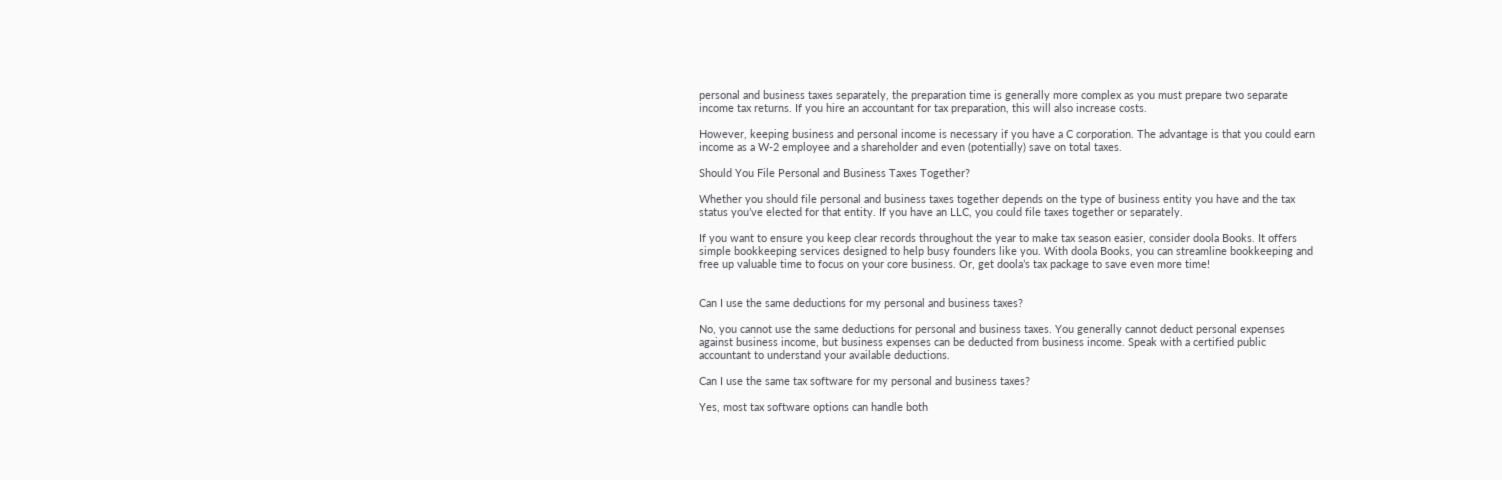personal and business taxes separately, the preparation time is generally more complex as you must prepare two separate income tax returns. If you hire an accountant for tax preparation, this will also increase costs.

However, keeping business and personal income is necessary if you have a C corporation. The advantage is that you could earn income as a W-2 employee and a shareholder and even (potentially) save on total taxes.

Should You File Personal and Business Taxes Together?

Whether you should file personal and business taxes together depends on the type of business entity you have and the tax status you’ve elected for that entity. If you have an LLC, you could file taxes together or separately.

If you want to ensure you keep clear records throughout the year to make tax season easier, consider doola Books. It offers simple bookkeeping services designed to help busy founders like you. With doola Books, you can streamline bookkeeping and free up valuable time to focus on your core business. Or, get doola’s tax package to save even more time!


Can I use the same deductions for my personal and business taxes?

No, you cannot use the same deductions for personal and business taxes. You generally cannot deduct personal expenses against business income, but business expenses can be deducted from business income. Speak with a certified public accountant to understand your available deductions.

Can I use the same tax software for my personal and business taxes?

Yes, most tax software options can handle both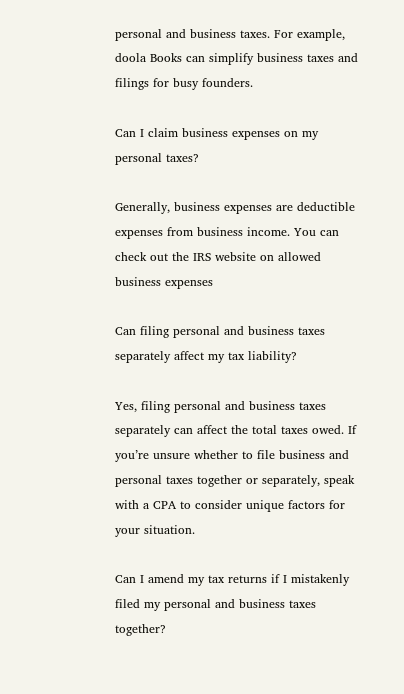personal and business taxes. For example, doola Books can simplify business taxes and filings for busy founders.

Can I claim business expenses on my personal taxes?

Generally, business expenses are deductible expenses from business income. You can check out the IRS website on allowed business expenses

Can filing personal and business taxes separately affect my tax liability?

Yes, filing personal and business taxes separately can affect the total taxes owed. If you’re unsure whether to file business and personal taxes together or separately, speak with a CPA to consider unique factors for your situation.

Can I amend my tax returns if I mistakenly filed my personal and business taxes together?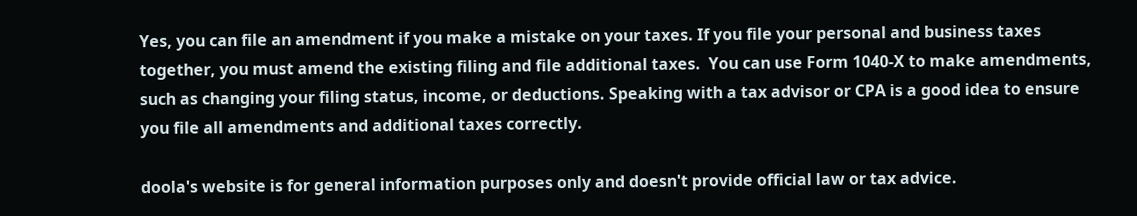Yes, you can file an amendment if you make a mistake on your taxes. If you file your personal and business taxes together, you must amend the existing filing and file additional taxes.  You can use Form 1040-X to make amendments, such as changing your filing status, income, or deductions. Speaking with a tax advisor or CPA is a good idea to ensure you file all amendments and additional taxes correctly.

doola's website is for general information purposes only and doesn't provide official law or tax advice.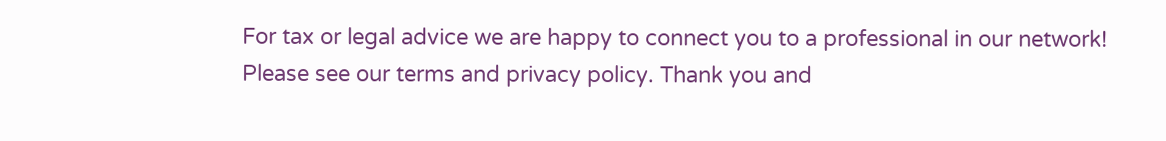For tax or legal advice we are happy to connect you to a professional in our network! Please see our terms and privacy policy. Thank you and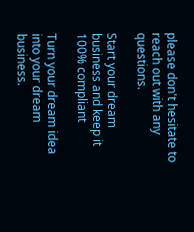please don't hesitate to reach out with any questions.

Start your dream business and keep it 100% compliant

Turn your dream idea into your dream business.